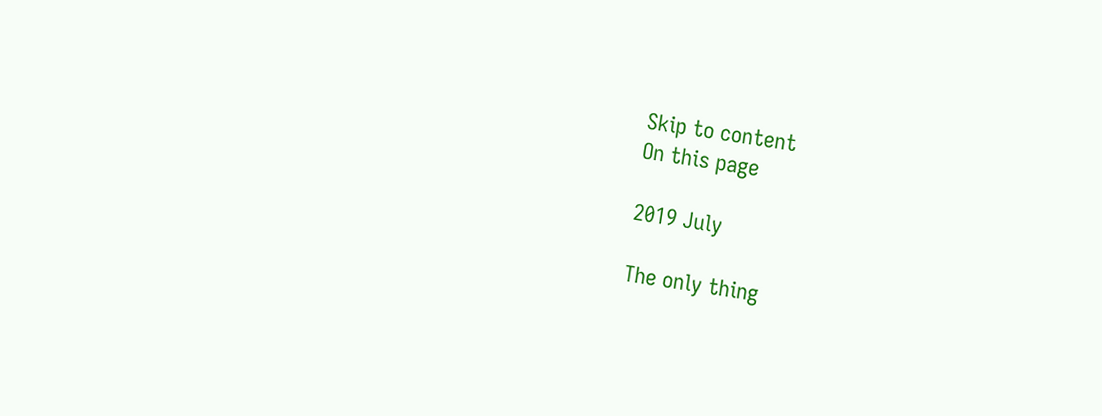Skip to content
On this page

2019 July

The only thing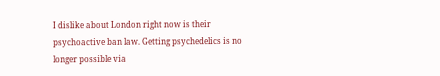I dislike about London right now is their psychoactive ban law. Getting psychedelics is no longer possible via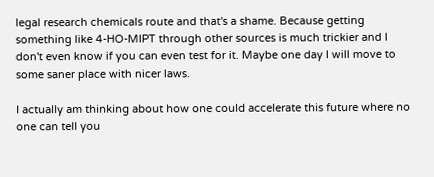legal research chemicals route and that's a shame. Because getting something like 4-HO-MIPT through other sources is much trickier and I don't even know if you can even test for it. Maybe one day I will move to some saner place with nicer laws.

I actually am thinking about how one could accelerate this future where no one can tell you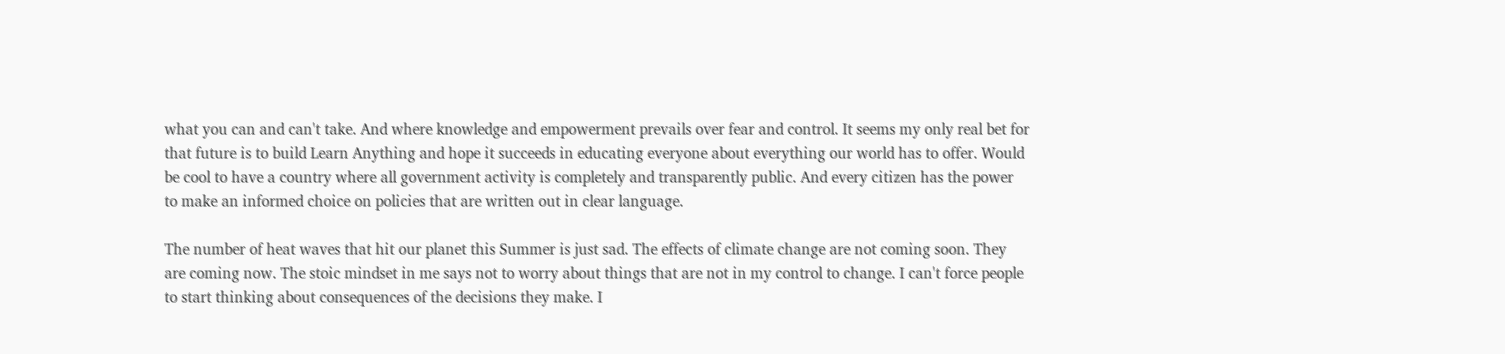what you can and can't take. And where knowledge and empowerment prevails over fear and control. It seems my only real bet for that future is to build Learn Anything and hope it succeeds in educating everyone about everything our world has to offer. Would be cool to have a country where all government activity is completely and transparently public. And every citizen has the power to make an informed choice on policies that are written out in clear language.

The number of heat waves that hit our planet this Summer is just sad. The effects of climate change are not coming soon. They are coming now. The stoic mindset in me says not to worry about things that are not in my control to change. I can't force people to start thinking about consequences of the decisions they make. I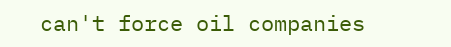can't force oil companies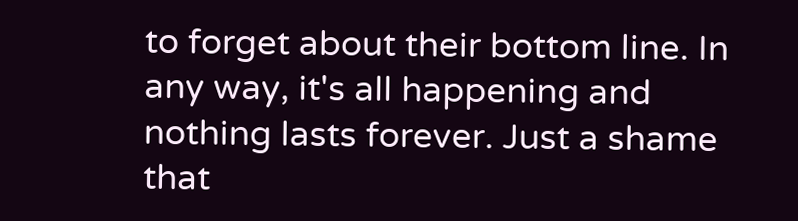to forget about their bottom line. In any way, it's all happening and nothing lasts forever. Just a shame that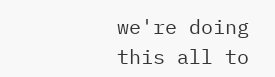we're doing this all to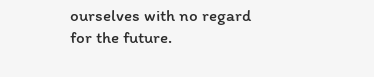ourselves with no regard for the future.